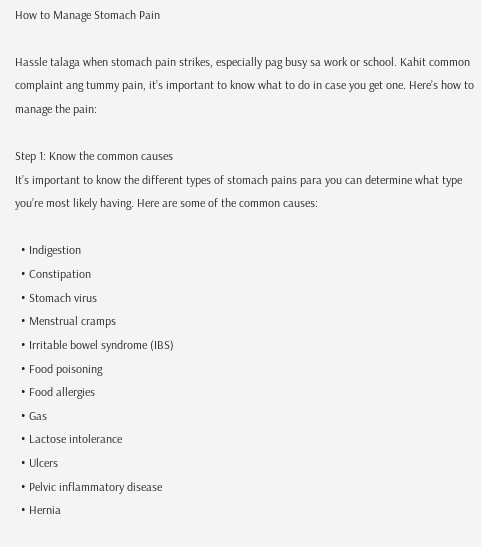How to Manage Stomach Pain

Hassle talaga when stomach pain strikes, especially pag busy sa work or school. Kahit common complaint ang tummy pain, it’s important to know what to do in case you get one. Here’s how to manage the pain:

Step 1: Know the common causes
It’s important to know the different types of stomach pains para you can determine what type you’re most likely having. Here are some of the common causes:

  • Indigestion
  • Constipation
  • Stomach virus
  • Menstrual cramps
  • Irritable bowel syndrome (IBS)
  • Food poisoning
  • Food allergies
  • Gas
  • Lactose intolerance
  • Ulcers
  • Pelvic inflammatory disease
  • Hernia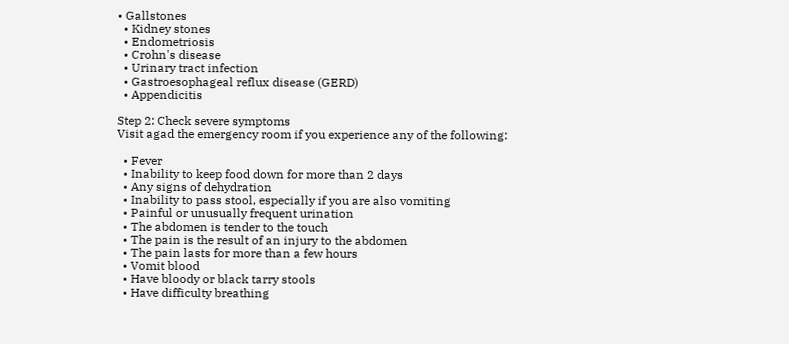• Gallstones
  • Kidney stones
  • Endometriosis
  • Crohn's disease
  • Urinary tract infection
  • Gastroesophageal reflux disease (GERD)
  • Appendicitis

Step 2: Check severe symptoms
Visit agad the emergency room if you experience any of the following:

  • Fever
  • Inability to keep food down for more than 2 days
  • Any signs of dehydration
  • Inability to pass stool, especially if you are also vomiting
  • Painful or unusually frequent urination
  • The abdomen is tender to the touch
  • The pain is the result of an injury to the abdomen
  • The pain lasts for more than a few hours
  • Vomit blood
  • Have bloody or black tarry stools
  • Have difficulty breathing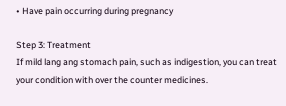• Have pain occurring during pregnancy

Step 3: Treatment
If mild lang ang stomach pain, such as indigestion, you can treat your condition with over the counter medicines.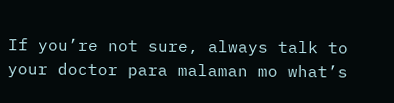If you’re not sure, always talk to your doctor para malaman mo what’s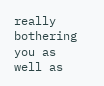really bothering you as well as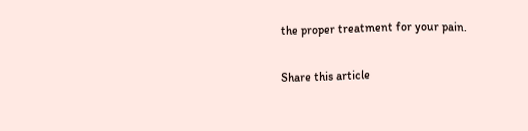the proper treatment for your pain.

Share this article